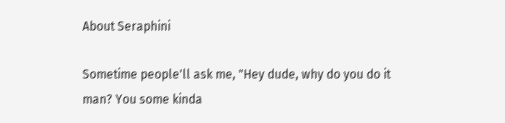About Seraphini

Sometime people'll ask me, "Hey dude, why do you do it man? You some kinda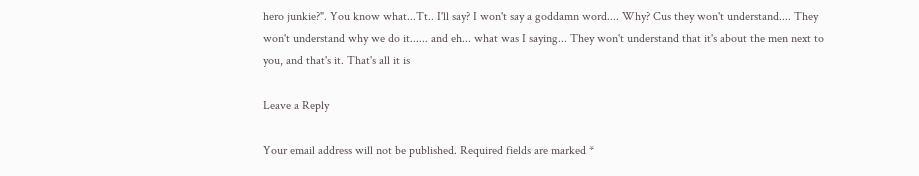hero junkie?". You know what...Tt.. I'll say? I won't say a goddamn word.... Why? Cus they won't understand.... They won't understand why we do it...... and eh... what was I saying... They won't understand that it's about the men next to you, and that's it. That's all it is

Leave a Reply

Your email address will not be published. Required fields are marked *